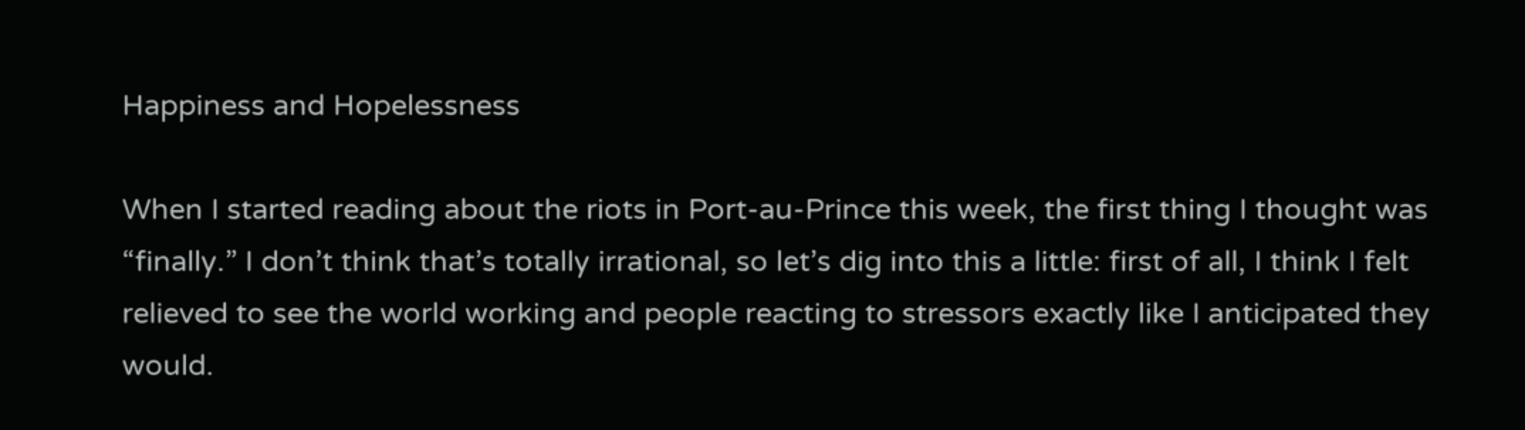Happiness and Hopelessness

When I started reading about the riots in Port-au-Prince this week, the first thing I thought was “finally.” I don’t think that’s totally irrational, so let’s dig into this a little: first of all, I think I felt relieved to see the world working and people reacting to stressors exactly like I anticipated they would.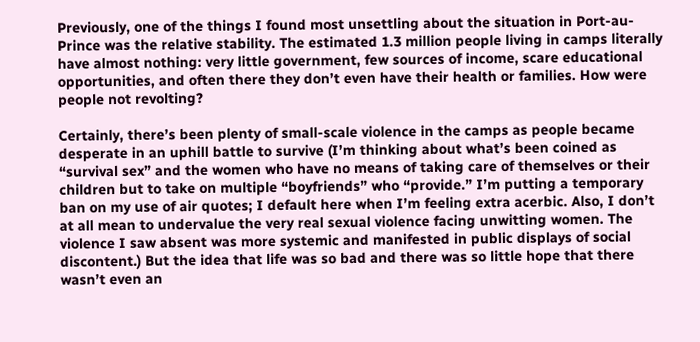Previously, one of the things I found most unsettling about the situation in Port-au-Prince was the relative stability. The estimated 1.3 million people living in camps literally have almost nothing: very little government, few sources of income, scare educational opportunities, and often there they don’t even have their health or families. How were people not revolting?

Certainly, there’s been plenty of small-scale violence in the camps as people became desperate in an uphill battle to survive (I’m thinking about what’s been coined as “survival sex” and the women who have no means of taking care of themselves or their children but to take on multiple “boyfriends” who “provide.” I’m putting a temporary ban on my use of air quotes; I default here when I’m feeling extra acerbic. Also, I don’t at all mean to undervalue the very real sexual violence facing unwitting women. The violence I saw absent was more systemic and manifested in public displays of social discontent.) But the idea that life was so bad and there was so little hope that there wasn’t even an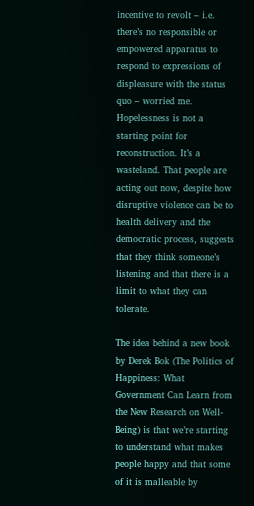incentive to revolt – i.e. there’s no responsible or empowered apparatus to respond to expressions of displeasure with the status quo – worried me. Hopelessness is not a starting point for reconstruction. It’s a wasteland. That people are acting out now, despite how disruptive violence can be to health delivery and the democratic process, suggests that they think someone’s listening and that there is a limit to what they can tolerate.

The idea behind a new book by Derek Bok (The Politics of Happiness: What Government Can Learn from the New Research on Well-Being) is that we’re starting to understand what makes people happy and that some of it is malleable by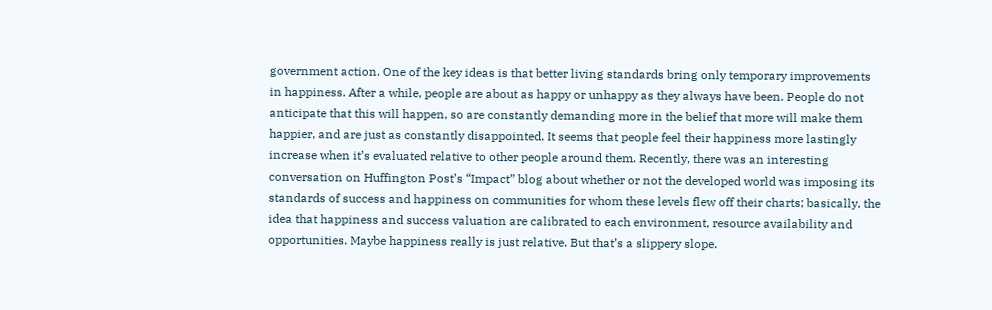government action. One of the key ideas is that better living standards bring only temporary improvements in happiness. After a while, people are about as happy or unhappy as they always have been. People do not anticipate that this will happen, so are constantly demanding more in the belief that more will make them happier, and are just as constantly disappointed. It seems that people feel their happiness more lastingly increase when it’s evaluated relative to other people around them. Recently, there was an interesting conversation on Huffington Post’s “Impact” blog about whether or not the developed world was imposing its standards of success and happiness on communities for whom these levels flew off their charts; basically, the idea that happiness and success valuation are calibrated to each environment, resource availability and opportunities. Maybe happiness really is just relative. But that’s a slippery slope.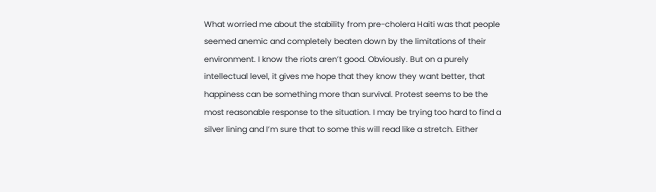What worried me about the stability from pre-cholera Haiti was that people seemed anemic and completely beaten down by the limitations of their environment. I know the riots aren’t good. Obviously. But on a purely intellectual level, it gives me hope that they know they want better, that happiness can be something more than survival. Protest seems to be the most reasonable response to the situation. I may be trying too hard to find a silver lining and I’m sure that to some this will read like a stretch. Either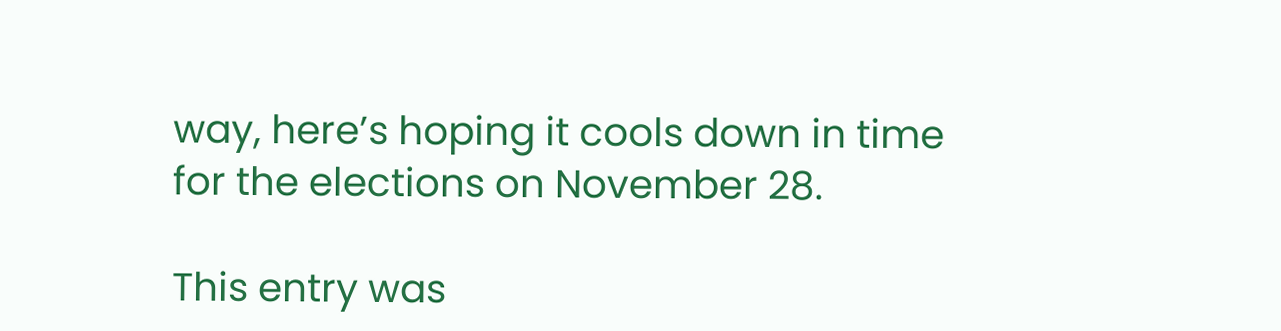way, here’s hoping it cools down in time for the elections on November 28.

This entry was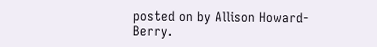posted on by Allison Howard-Berry.